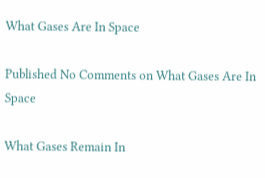What Gases Are In Space

Published No Comments on What Gases Are In Space

What Gases Remain In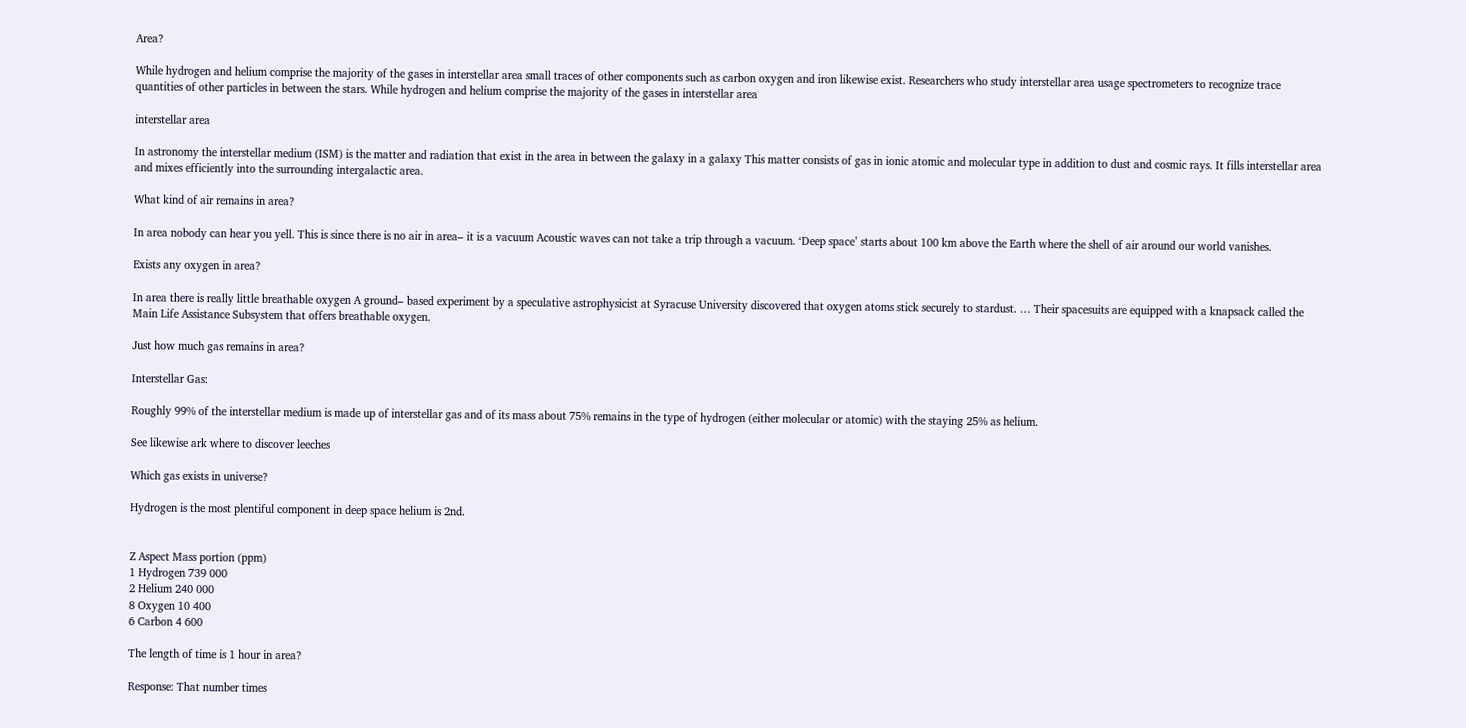Area?

While hydrogen and helium comprise the majority of the gases in interstellar area small traces of other components such as carbon oxygen and iron likewise exist. Researchers who study interstellar area usage spectrometers to recognize trace quantities of other particles in between the stars. While hydrogen and helium comprise the majority of the gases in interstellar area

interstellar area

In astronomy the interstellar medium (ISM) is the matter and radiation that exist in the area in between the galaxy in a galaxy This matter consists of gas in ionic atomic and molecular type in addition to dust and cosmic rays. It fills interstellar area and mixes efficiently into the surrounding intergalactic area.

What kind of air remains in area?

In area nobody can hear you yell. This is since there is no air in area– it is a vacuum Acoustic waves can not take a trip through a vacuum. ‘Deep space’ starts about 100 km above the Earth where the shell of air around our world vanishes.

Exists any oxygen in area?

In area there is really little breathable oxygen A ground– based experiment by a speculative astrophysicist at Syracuse University discovered that oxygen atoms stick securely to stardust. … Their spacesuits are equipped with a knapsack called the Main Life Assistance Subsystem that offers breathable oxygen.

Just how much gas remains in area?

Interstellar Gas:

Roughly 99% of the interstellar medium is made up of interstellar gas and of its mass about 75% remains in the type of hydrogen (either molecular or atomic) with the staying 25% as helium.

See likewise ark where to discover leeches

Which gas exists in universe?

Hydrogen is the most plentiful component in deep space helium is 2nd.


Z Aspect Mass portion (ppm)
1 Hydrogen 739 000
2 Helium 240 000
8 Oxygen 10 400
6 Carbon 4 600

The length of time is 1 hour in area?

Response: That number times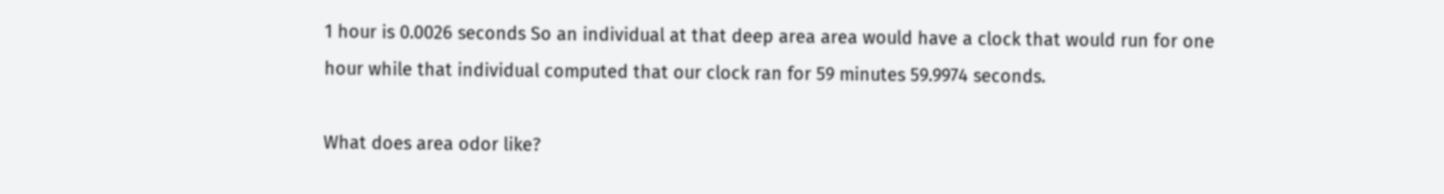1 hour is 0.0026 seconds So an individual at that deep area area would have a clock that would run for one hour while that individual computed that our clock ran for 59 minutes 59.9974 seconds.

What does area odor like?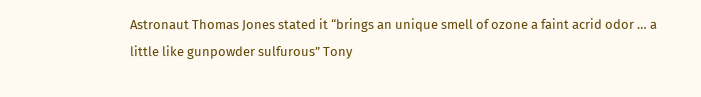Astronaut Thomas Jones stated it “brings an unique smell of ozone a faint acrid odor … a little like gunpowder sulfurous” Tony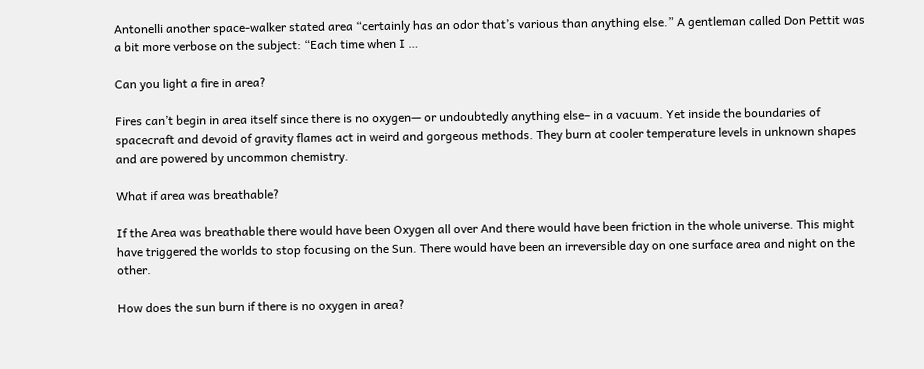Antonelli another space-walker stated area “certainly has an odor that’s various than anything else.” A gentleman called Don Pettit was a bit more verbose on the subject: “Each time when I …

Can you light a fire in area?

Fires can’t begin in area itself since there is no oxygen— or undoubtedly anything else– in a vacuum. Yet inside the boundaries of spacecraft and devoid of gravity flames act in weird and gorgeous methods. They burn at cooler temperature levels in unknown shapes and are powered by uncommon chemistry.

What if area was breathable?

If the Area was breathable there would have been Oxygen all over And there would have been friction in the whole universe. This might have triggered the worlds to stop focusing on the Sun. There would have been an irreversible day on one surface area and night on the other.

How does the sun burn if there is no oxygen in area?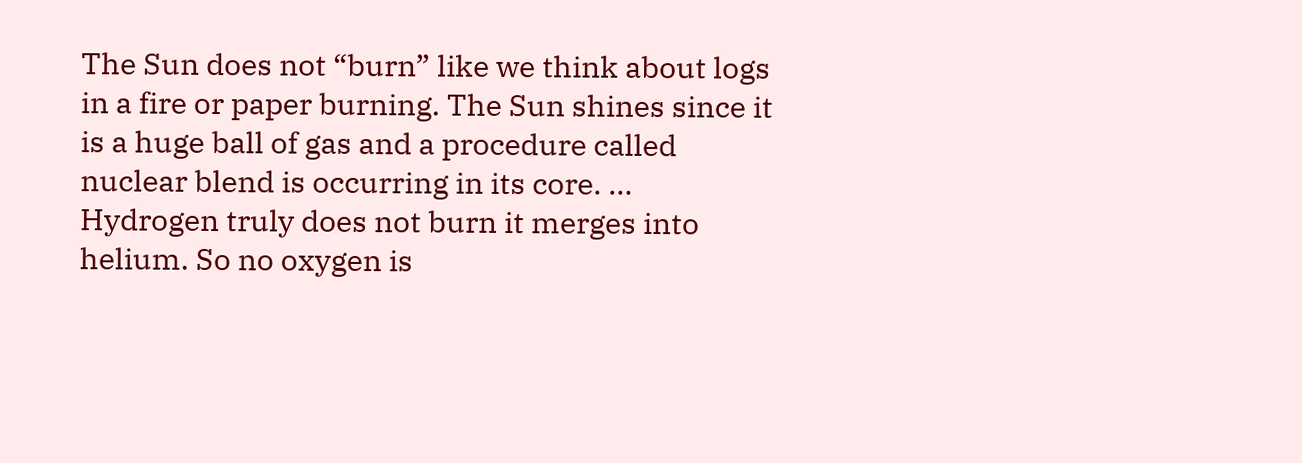The Sun does not “burn” like we think about logs in a fire or paper burning. The Sun shines since it is a huge ball of gas and a procedure called nuclear blend is occurring in its core. … Hydrogen truly does not burn it merges into helium. So no oxygen is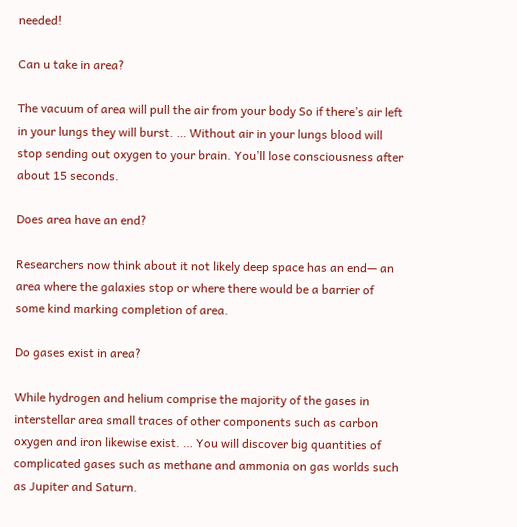needed!

Can u take in area?

The vacuum of area will pull the air from your body So if there’s air left in your lungs they will burst. … Without air in your lungs blood will stop sending out oxygen to your brain. You’ll lose consciousness after about 15 seconds.

Does area have an end?

Researchers now think about it not likely deep space has an end— an area where the galaxies stop or where there would be a barrier of some kind marking completion of area.

Do gases exist in area?

While hydrogen and helium comprise the majority of the gases in interstellar area small traces of other components such as carbon oxygen and iron likewise exist. … You will discover big quantities of complicated gases such as methane and ammonia on gas worlds such as Jupiter and Saturn.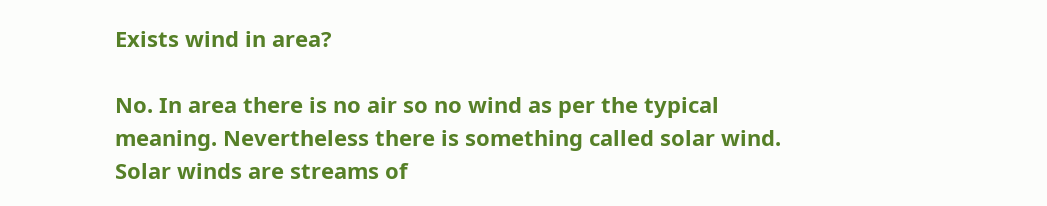Exists wind in area?

No. In area there is no air so no wind as per the typical meaning. Nevertheless there is something called solar wind. Solar winds are streams of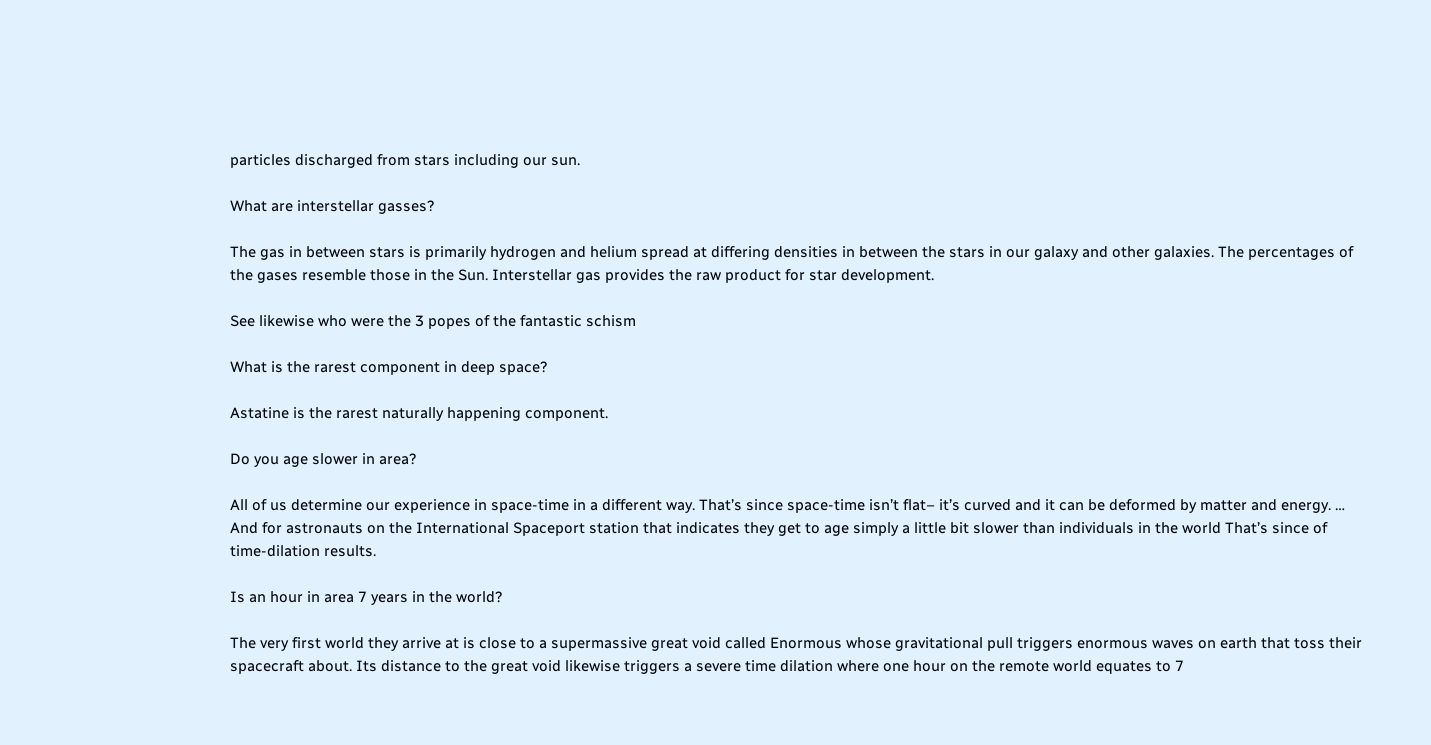particles discharged from stars including our sun.

What are interstellar gasses?

The gas in between stars is primarily hydrogen and helium spread at differing densities in between the stars in our galaxy and other galaxies. The percentages of the gases resemble those in the Sun. Interstellar gas provides the raw product for star development.

See likewise who were the 3 popes of the fantastic schism

What is the rarest component in deep space?

Astatine is the rarest naturally happening component.

Do you age slower in area?

All of us determine our experience in space-time in a different way. That’s since space-time isn’t flat– it’s curved and it can be deformed by matter and energy. … And for astronauts on the International Spaceport station that indicates they get to age simply a little bit slower than individuals in the world That’s since of time-dilation results.

Is an hour in area 7 years in the world?

The very first world they arrive at is close to a supermassive great void called Enormous whose gravitational pull triggers enormous waves on earth that toss their spacecraft about. Its distance to the great void likewise triggers a severe time dilation where one hour on the remote world equates to 7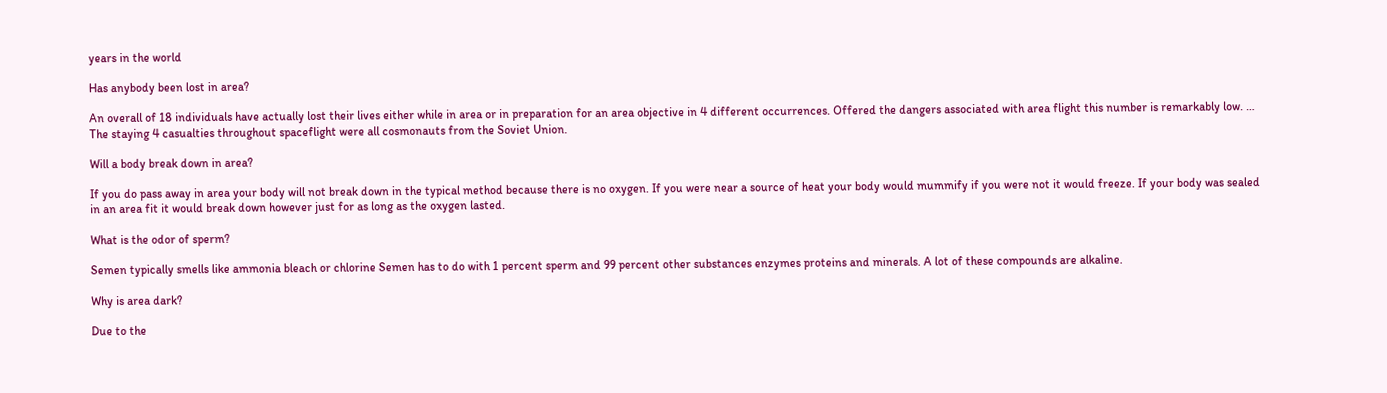years in the world

Has anybody been lost in area?

An overall of 18 individuals have actually lost their lives either while in area or in preparation for an area objective in 4 different occurrences. Offered the dangers associated with area flight this number is remarkably low. … The staying 4 casualties throughout spaceflight were all cosmonauts from the Soviet Union.

Will a body break down in area?

If you do pass away in area your body will not break down in the typical method because there is no oxygen. If you were near a source of heat your body would mummify if you were not it would freeze. If your body was sealed in an area fit it would break down however just for as long as the oxygen lasted.

What is the odor of sperm?

Semen typically smells like ammonia bleach or chlorine Semen has to do with 1 percent sperm and 99 percent other substances enzymes proteins and minerals. A lot of these compounds are alkaline.

Why is area dark?

Due to the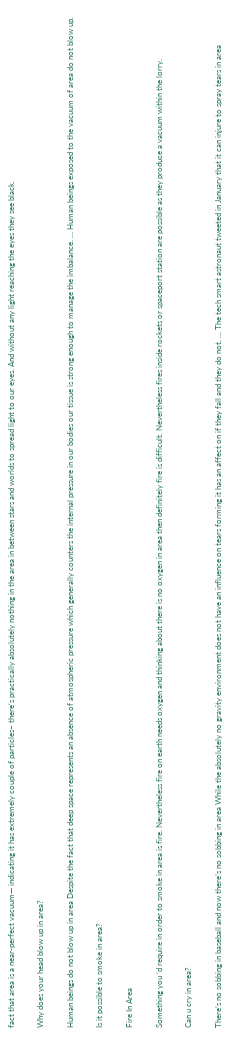fact that area is a near-perfect vacuum— indicating it has extremely couple of particles– there’s practically absolutely nothing in the area in between stars and worlds to spread light to our eyes. And without any light reaching the eyes they see black.

Why does your head blow up in area?

Human beings do not blow up in area Despite the fact that deep space represents an absence of atmospheric pressure which generally counters the internal pressure in our bodies our tissue is strong enough to manage the imbalance. … Human beings exposed to the vacuum of area do not blow up.

Is it possible to smoke in area?

Fire In Area

Something you ‘d require in order to smoke in area is fire. Nevertheless fire on earth needs oxygen and thinking about there is no oxygen in area then definitely fire is difficult. Nevertheless fires inside rockets or spaceport station are possible as they produce a vacuum within the lorry.

Can u cry in area?

There’s no sobbing in baseball and now there’s no sobbing in area While the absolutely no gravity environment does not have an influence on tears forming it has an affect on if they fall and they do not. … The tech smart astronaut tweeted in January that it can injure to spray tears in area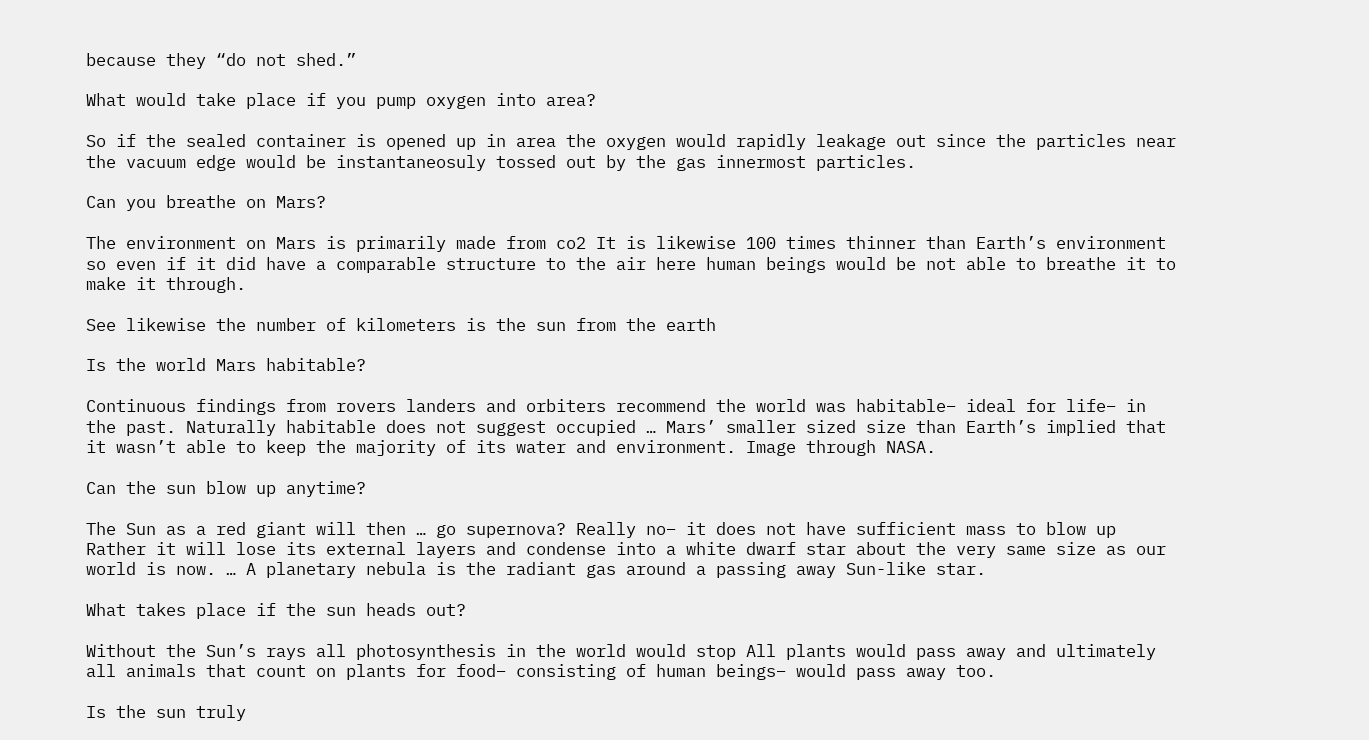because they “do not shed.”

What would take place if you pump oxygen into area?

So if the sealed container is opened up in area the oxygen would rapidly leakage out since the particles near the vacuum edge would be instantaneosuly tossed out by the gas innermost particles.

Can you breathe on Mars?

The environment on Mars is primarily made from co2 It is likewise 100 times thinner than Earth’s environment so even if it did have a comparable structure to the air here human beings would be not able to breathe it to make it through.

See likewise the number of kilometers is the sun from the earth

Is the world Mars habitable?

Continuous findings from rovers landers and orbiters recommend the world was habitable– ideal for life– in the past. Naturally habitable does not suggest occupied … Mars’ smaller sized size than Earth’s implied that it wasn’t able to keep the majority of its water and environment. Image through NASA.

Can the sun blow up anytime?

The Sun as a red giant will then … go supernova? Really no– it does not have sufficient mass to blow up Rather it will lose its external layers and condense into a white dwarf star about the very same size as our world is now. … A planetary nebula is the radiant gas around a passing away Sun-like star.

What takes place if the sun heads out?

Without the Sun’s rays all photosynthesis in the world would stop All plants would pass away and ultimately all animals that count on plants for food– consisting of human beings– would pass away too.

Is the sun truly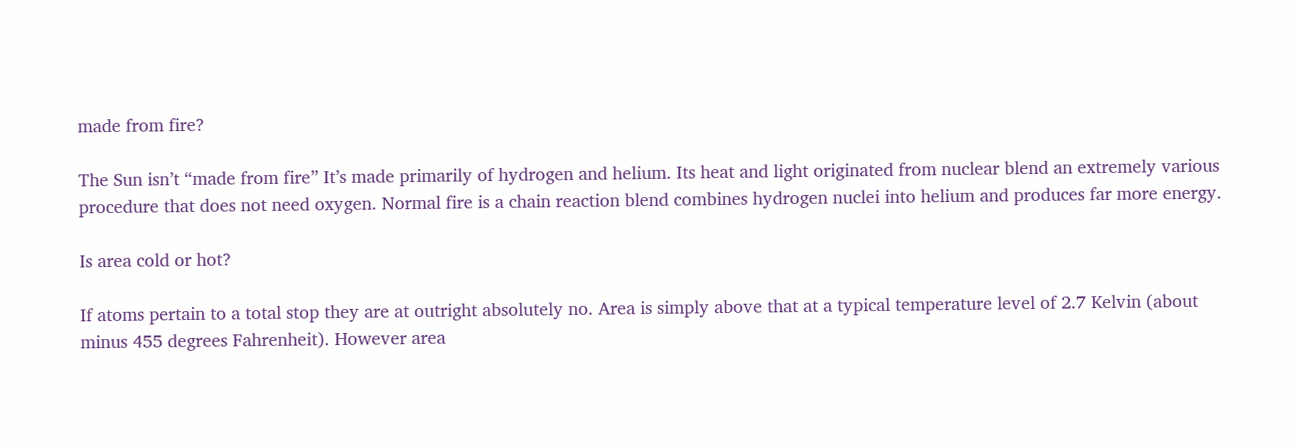made from fire?

The Sun isn’t “made from fire” It’s made primarily of hydrogen and helium. Its heat and light originated from nuclear blend an extremely various procedure that does not need oxygen. Normal fire is a chain reaction blend combines hydrogen nuclei into helium and produces far more energy.

Is area cold or hot?

If atoms pertain to a total stop they are at outright absolutely no. Area is simply above that at a typical temperature level of 2.7 Kelvin (about minus 455 degrees Fahrenheit). However area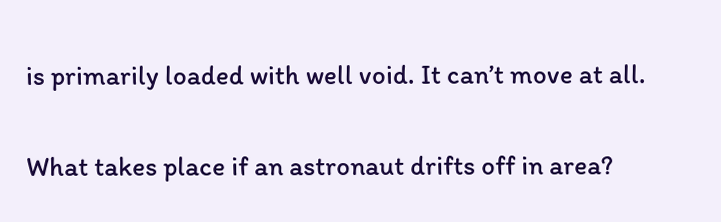is primarily loaded with well void. It can’t move at all.

What takes place if an astronaut drifts off in area?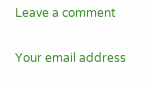Leave a comment

Your email address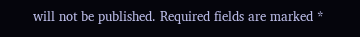will not be published. Required fields are marked *